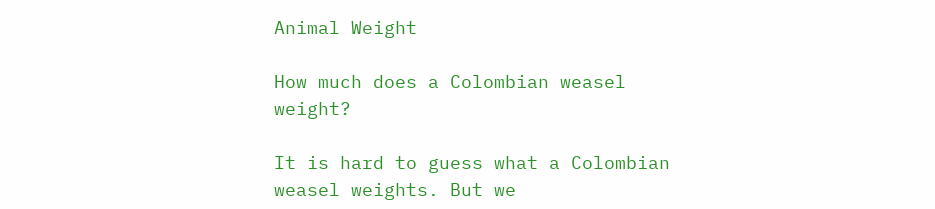Animal Weight

How much does a Colombian weasel weight?

It is hard to guess what a Colombian weasel weights. But we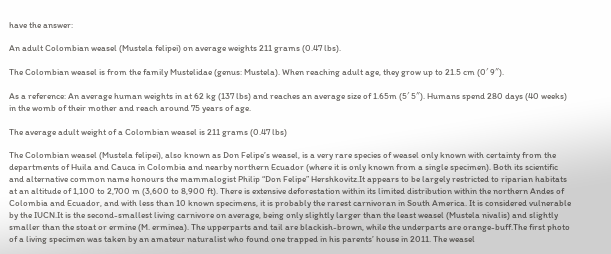have the answer:

An adult Colombian weasel (Mustela felipei) on average weights 211 grams (0.47 lbs).

The Colombian weasel is from the family Mustelidae (genus: Mustela). When reaching adult age, they grow up to 21.5 cm (0′ 9″).

As a reference: An average human weights in at 62 kg (137 lbs) and reaches an average size of 1.65m (5′ 5″). Humans spend 280 days (40 weeks) in the womb of their mother and reach around 75 years of age.

The average adult weight of a Colombian weasel is 211 grams (0.47 lbs)

The Colombian weasel (Mustela felipei), also known as Don Felipe’s weasel, is a very rare species of weasel only known with certainty from the departments of Huila and Cauca in Colombia and nearby northern Ecuador (where it is only known from a single specimen). Both its scientific and alternative common name honours the mammalogist Philip “Don Felipe” Hershkovitz.It appears to be largely restricted to riparian habitats at an altitude of 1,100 to 2,700 m (3,600 to 8,900 ft). There is extensive deforestation within its limited distribution within the northern Andes of Colombia and Ecuador, and with less than 10 known specimens, it is probably the rarest carnivoran in South America. It is considered vulnerable by the IUCN.It is the second-smallest living carnivore on average, being only slightly larger than the least weasel (Mustela nivalis) and slightly smaller than the stoat or ermine (M. erminea). The upperparts and tail are blackish-brown, while the underparts are orange-buff.The first photo of a living specimen was taken by an amateur naturalist who found one trapped in his parents’ house in 2011. The weasel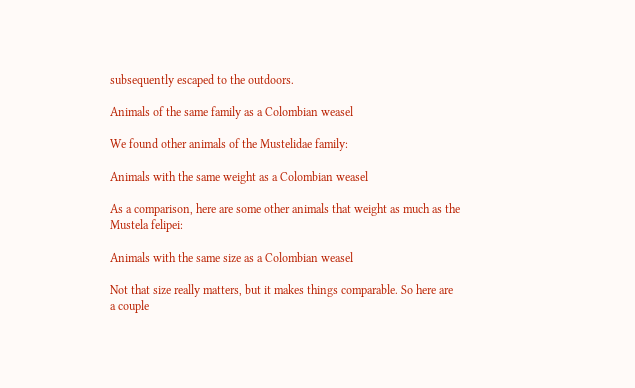subsequently escaped to the outdoors.

Animals of the same family as a Colombian weasel

We found other animals of the Mustelidae family:

Animals with the same weight as a Colombian weasel

As a comparison, here are some other animals that weight as much as the Mustela felipei:

Animals with the same size as a Colombian weasel

Not that size really matters, but it makes things comparable. So here are a couple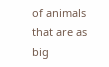of animals that are as big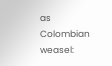as Colombian weasel: